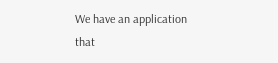We have an application that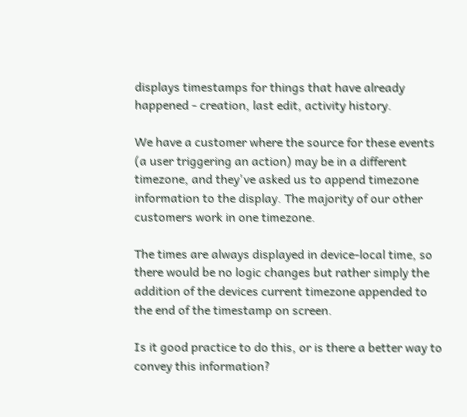displays timestamps for things that have already happened - creation, last edit, activity history.

We have a customer where the source for these events (a user triggering an action) may be in a different timezone, and they've asked us to append timezone information to the display. The majority of our other customers work in one timezone.

The times are always displayed in device-local time, so there would be no logic changes but rather simply the addition of the devices current timezone appended to the end of the timestamp on screen.

Is it good practice to do this, or is there a better way to convey this information?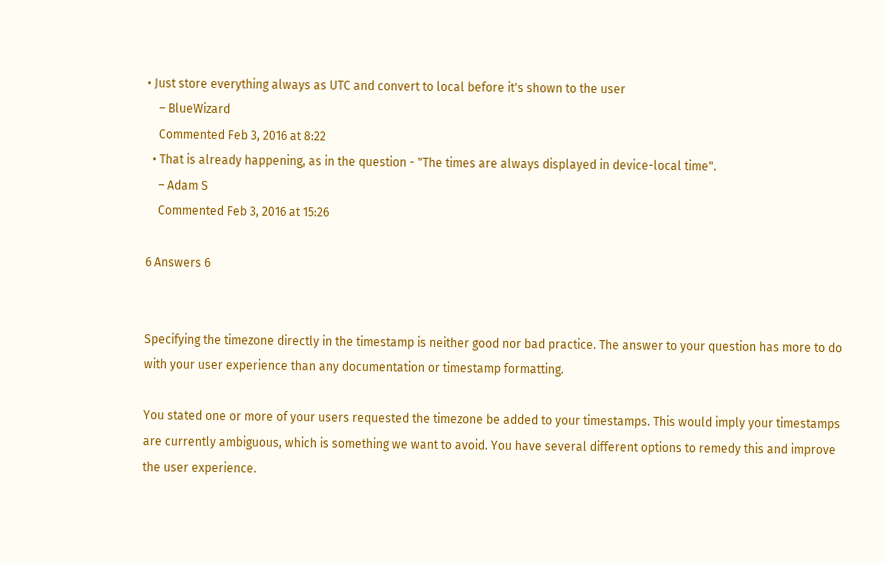• Just store everything always as UTC and convert to local before it's shown to the user
    – BlueWizard
    Commented Feb 3, 2016 at 8:22
  • That is already happening, as in the question - "The times are always displayed in device-local time".
    – Adam S
    Commented Feb 3, 2016 at 15:26

6 Answers 6


Specifying the timezone directly in the timestamp is neither good nor bad practice. The answer to your question has more to do with your user experience than any documentation or timestamp formatting.

You stated one or more of your users requested the timezone be added to your timestamps. This would imply your timestamps are currently ambiguous, which is something we want to avoid. You have several different options to remedy this and improve the user experience.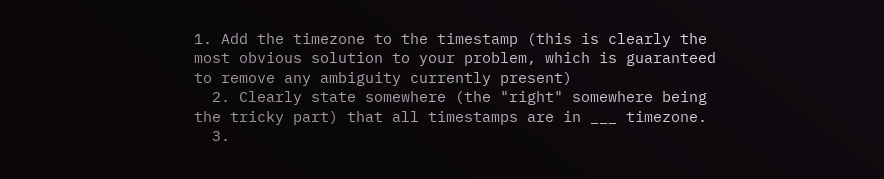1. Add the timezone to the timestamp (this is clearly the most obvious solution to your problem, which is guaranteed to remove any ambiguity currently present)
  2. Clearly state somewhere (the "right" somewhere being the tricky part) that all timestamps are in ___ timezone.
  3.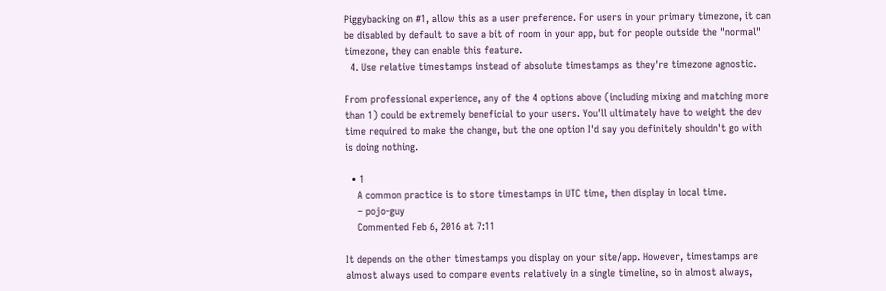Piggybacking on #1, allow this as a user preference. For users in your primary timezone, it can be disabled by default to save a bit of room in your app, but for people outside the "normal" timezone, they can enable this feature.
  4. Use relative timestamps instead of absolute timestamps as they're timezone agnostic.

From professional experience, any of the 4 options above (including mixing and matching more than 1) could be extremely beneficial to your users. You'll ultimately have to weight the dev time required to make the change, but the one option I'd say you definitely shouldn't go with is doing nothing.

  • 1
    A common practice is to store timestamps in UTC time, then display in local time.
    – pojo-guy
    Commented Feb 6, 2016 at 7:11

It depends on the other timestamps you display on your site/app. However, timestamps are almost always used to compare events relatively in a single timeline, so in almost always,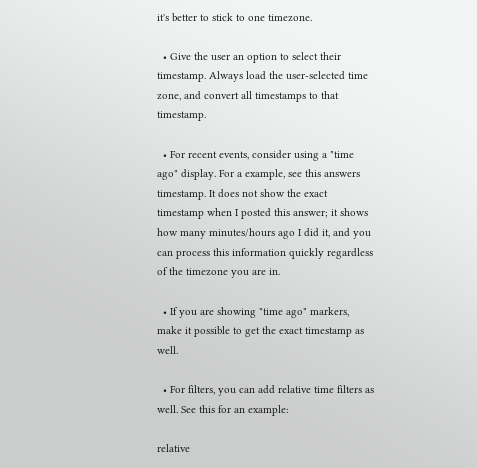it's better to stick to one timezone.

  • Give the user an option to select their timestamp. Always load the user-selected time zone, and convert all timestamps to that timestamp.

  • For recent events, consider using a "time ago" display. For a example, see this answers timestamp. It does not show the exact timestamp when I posted this answer; it shows how many minutes/hours ago I did it, and you can process this information quickly regardless of the timezone you are in.

  • If you are showing "time ago" markers, make it possible to get the exact timestamp as well.

  • For filters, you can add relative time filters as well. See this for an example:

relative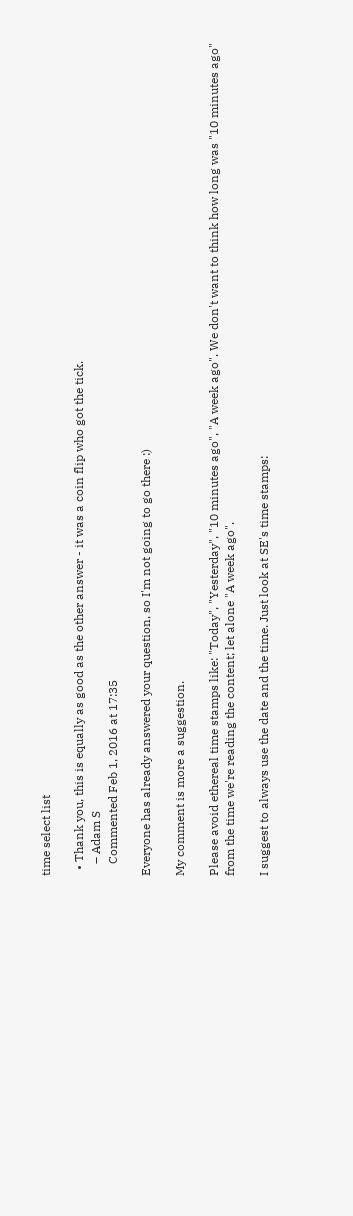time select list

  • Thank you, this is equally as good as the other answer - it was a coin flip who got the tick.
    – Adam S
    Commented Feb 1, 2016 at 17:35

Everyone has already answered your question, so I'm not going to go there :)

My comment is more a suggestion.

Please avoid ethereal time stamps like: "Today", "Yesterday", "10 minutes ago", "A week ago". We don't want to think how long was "10 minutes ago" from the time we're reading the content; let alone "A week ago".

I suggest to always use the date and the time. Just look at SE's time stamps: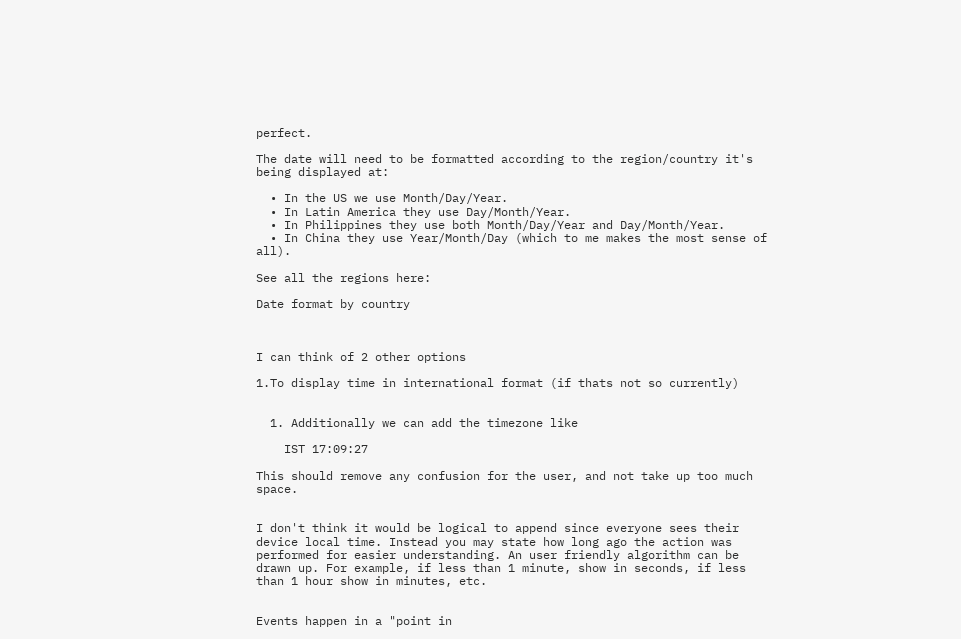perfect.

The date will need to be formatted according to the region/country it's being displayed at:

  • In the US we use Month/Day/Year.
  • In Latin America they use Day/Month/Year.
  • In Philippines they use both Month/Day/Year and Day/Month/Year.
  • In China they use Year/Month/Day (which to me makes the most sense of all).

See all the regions here:

Date format by country



I can think of 2 other options

1.To display time in international format (if thats not so currently)


  1. Additionally we can add the timezone like

    IST 17:09:27

This should remove any confusion for the user, and not take up too much space.


I don't think it would be logical to append since everyone sees their device local time. Instead you may state how long ago the action was performed for easier understanding. An user friendly algorithm can be drawn up. For example, if less than 1 minute, show in seconds, if less than 1 hour show in minutes, etc.


Events happen in a "point in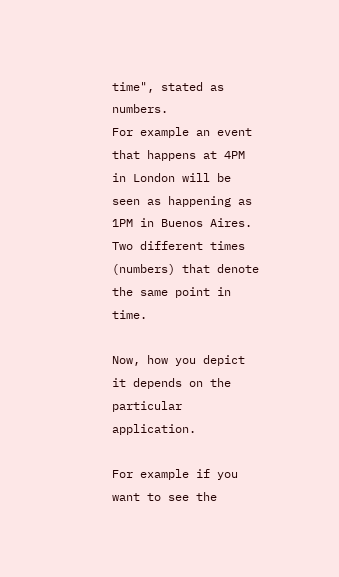time", stated as numbers.
For example an event that happens at 4PM in London will be seen as happening as 1PM in Buenos Aires. Two different times (numbers) that denote the same point in time.

Now, how you depict it depends on the particular application.

For example if you want to see the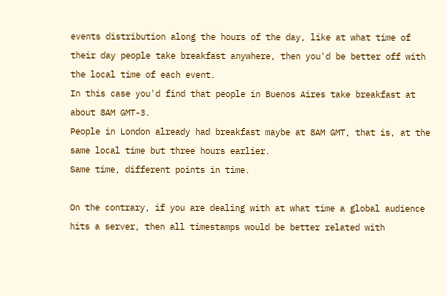events distribution along the hours of the day, like at what time of their day people take breakfast anywhere, then you'd be better off with the local time of each event.
In this case you'd find that people in Buenos Aires take breakfast at about 8AM GMT-3.
People in London already had breakfast maybe at 8AM GMT, that is, at the same local time but three hours earlier.
Same time, different points in time.

On the contrary, if you are dealing with at what time a global audience hits a server, then all timestamps would be better related with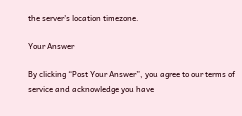the server's location timezone.

Your Answer

By clicking “Post Your Answer”, you agree to our terms of service and acknowledge you have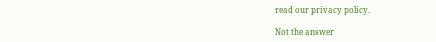read our privacy policy.

Not the answer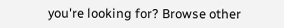you're looking for? Browse other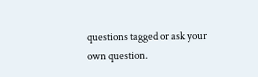questions tagged or ask your own question.